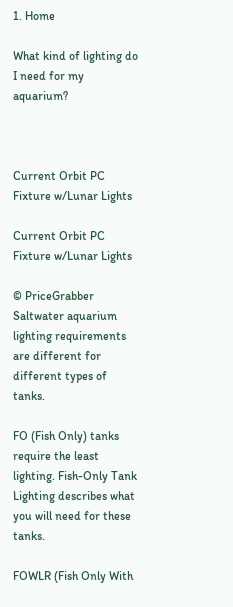1. Home

What kind of lighting do I need for my aquarium?



Current Orbit PC Fixture w/Lunar Lights

Current Orbit PC Fixture w/Lunar Lights

© PriceGrabber
Saltwater aquarium lighting requirements are different for different types of tanks.

FO (Fish Only) tanks require the least lighting. Fish-Only Tank Lighting describes what you will need for these tanks.

FOWLR (Fish Only With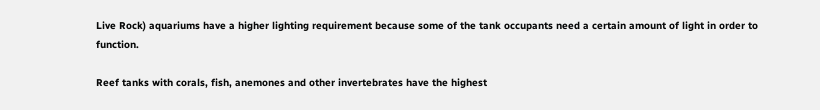Live Rock) aquariums have a higher lighting requirement because some of the tank occupants need a certain amount of light in order to function.

Reef tanks with corals, fish, anemones and other invertebrates have the highest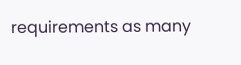requirements as many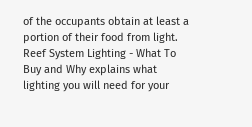of the occupants obtain at least a portion of their food from light. Reef System Lighting - What To Buy and Why explains what lighting you will need for your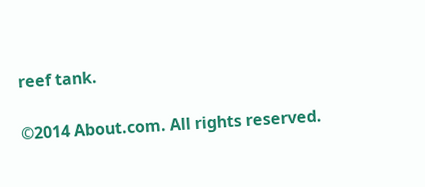reef tank.

©2014 About.com. All rights reserved.